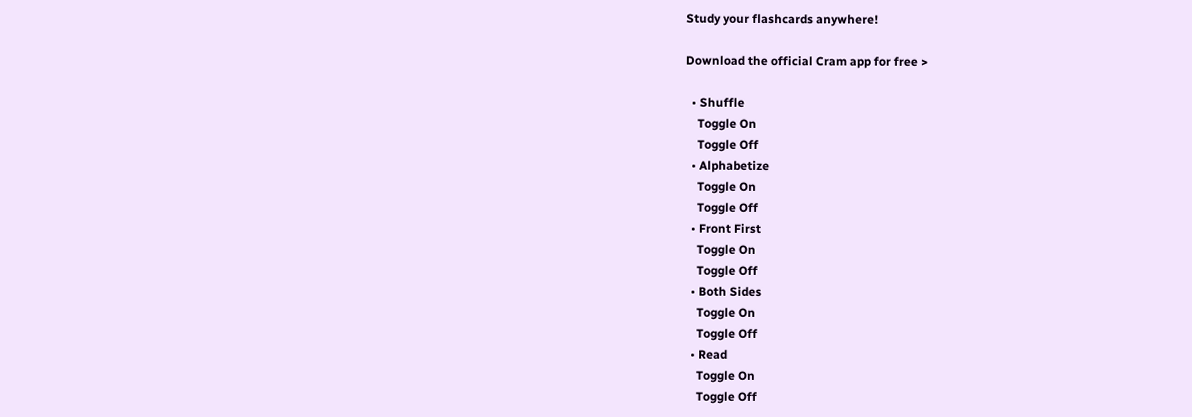Study your flashcards anywhere!

Download the official Cram app for free >

  • Shuffle
    Toggle On
    Toggle Off
  • Alphabetize
    Toggle On
    Toggle Off
  • Front First
    Toggle On
    Toggle Off
  • Both Sides
    Toggle On
    Toggle Off
  • Read
    Toggle On
    Toggle Off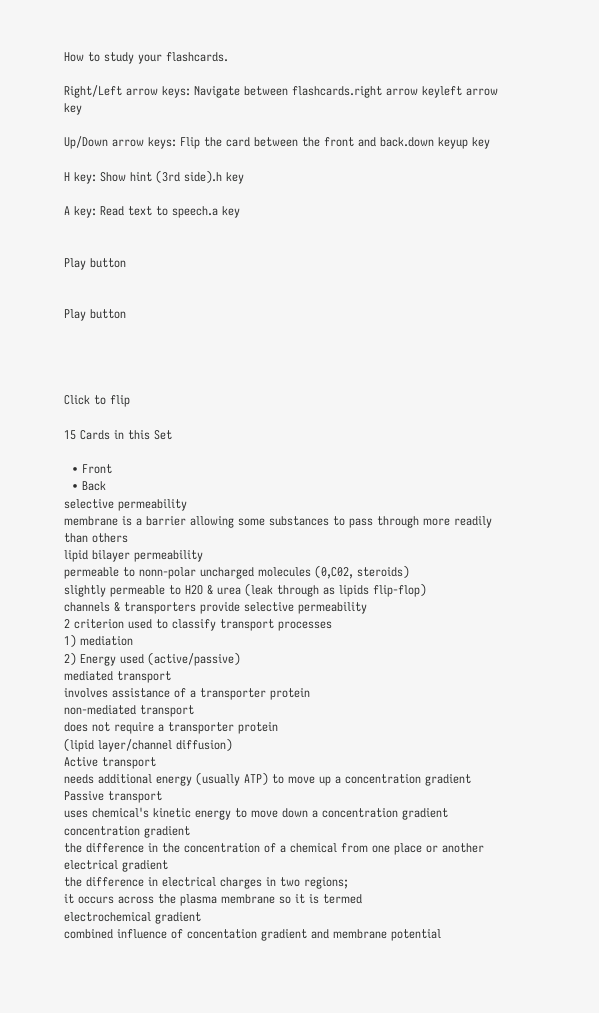How to study your flashcards.

Right/Left arrow keys: Navigate between flashcards.right arrow keyleft arrow key

Up/Down arrow keys: Flip the card between the front and back.down keyup key

H key: Show hint (3rd side).h key

A key: Read text to speech.a key


Play button


Play button




Click to flip

15 Cards in this Set

  • Front
  • Back
selective permeability
membrane is a barrier allowing some substances to pass through more readily than others
lipid bilayer permeability
permeable to nonn-polar uncharged molecules (0,C02, steroids)
slightly permeable to H2O & urea (leak through as lipids flip-flop)
channels & transporters provide selective permeability
2 criterion used to classify transport processes
1) mediation
2) Energy used (active/passive)
mediated transport
involves assistance of a transporter protein
non-mediated transport
does not require a transporter protein
(lipid layer/channel diffusion)
Active transport
needs additional energy (usually ATP) to move up a concentration gradient
Passive transport
uses chemical's kinetic energy to move down a concentration gradient
concentration gradient
the difference in the concentration of a chemical from one place or another
electrical gradient
the difference in electrical charges in two regions;
it occurs across the plasma membrane so it is termed
electrochemical gradient
combined influence of concentation gradient and membrane potential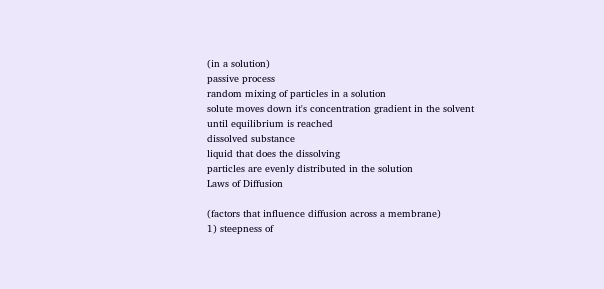(in a solution)
passive process
random mixing of particles in a solution
solute moves down it's concentration gradient in the solvent
until equilibrium is reached
dissolved substance
liquid that does the dissolving
particles are evenly distributed in the solution
Laws of Diffusion

(factors that influence diffusion across a membrane)
1) steepness of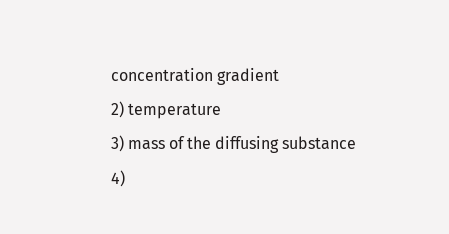concentration gradient
2) temperature
3) mass of the diffusing substance
4)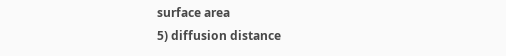surface area
5) diffusion distance